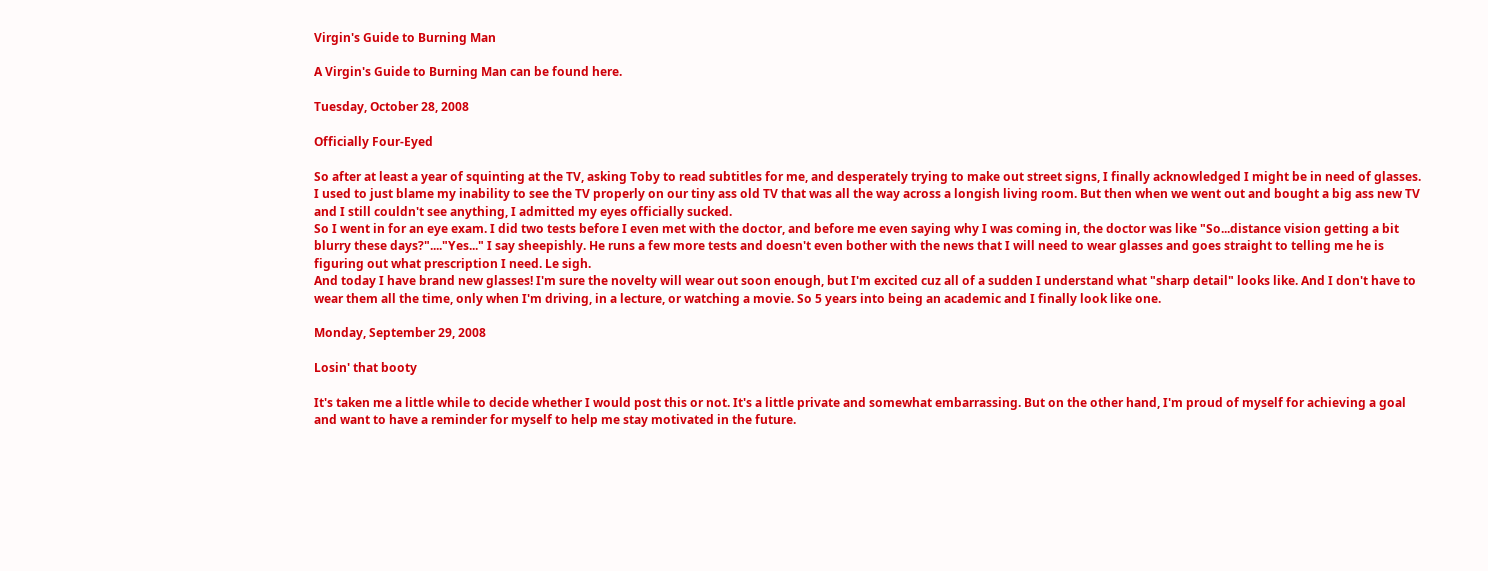Virgin's Guide to Burning Man

A Virgin's Guide to Burning Man can be found here.

Tuesday, October 28, 2008

Officially Four-Eyed

So after at least a year of squinting at the TV, asking Toby to read subtitles for me, and desperately trying to make out street signs, I finally acknowledged I might be in need of glasses. I used to just blame my inability to see the TV properly on our tiny ass old TV that was all the way across a longish living room. But then when we went out and bought a big ass new TV and I still couldn't see anything, I admitted my eyes officially sucked.
So I went in for an eye exam. I did two tests before I even met with the doctor, and before me even saying why I was coming in, the doctor was like "So...distance vision getting a bit blurry these days?"...."Yes..." I say sheepishly. He runs a few more tests and doesn't even bother with the news that I will need to wear glasses and goes straight to telling me he is figuring out what prescription I need. Le sigh.
And today I have brand new glasses! I'm sure the novelty will wear out soon enough, but I'm excited cuz all of a sudden I understand what "sharp detail" looks like. And I don't have to wear them all the time, only when I'm driving, in a lecture, or watching a movie. So 5 years into being an academic and I finally look like one.

Monday, September 29, 2008

Losin' that booty

It's taken me a little while to decide whether I would post this or not. It's a little private and somewhat embarrassing. But on the other hand, I'm proud of myself for achieving a goal and want to have a reminder for myself to help me stay motivated in the future.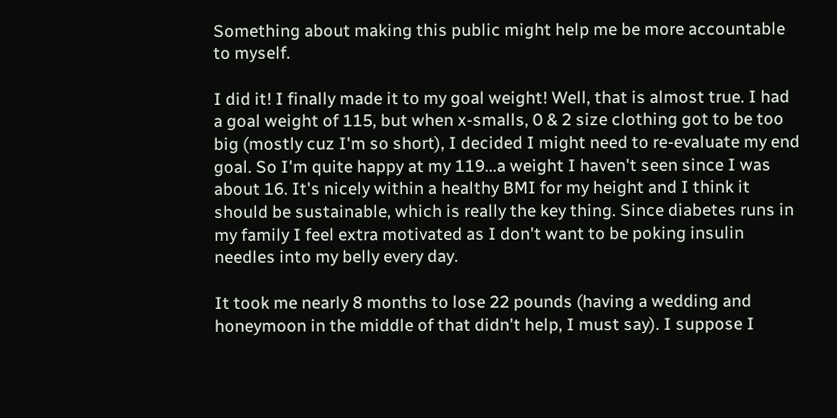Something about making this public might help me be more accountable to myself.

I did it! I finally made it to my goal weight! Well, that is almost true. I had a goal weight of 115, but when x-smalls, 0 & 2 size clothing got to be too big (mostly cuz I'm so short), I decided I might need to re-evaluate my end goal. So I'm quite happy at my 119...a weight I haven't seen since I was about 16. It's nicely within a healthy BMI for my height and I think it should be sustainable, which is really the key thing. Since diabetes runs in my family I feel extra motivated as I don't want to be poking insulin needles into my belly every day.

It took me nearly 8 months to lose 22 pounds (having a wedding and honeymoon in the middle of that didn't help, I must say). I suppose I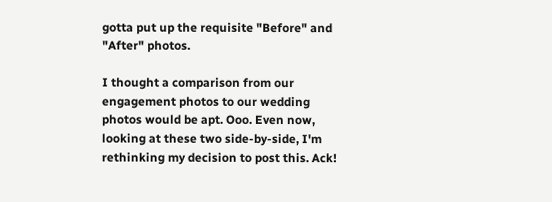gotta put up the requisite "Before" and "After" photos.

I thought a comparison from our engagement photos to our wedding photos would be apt. Ooo. Even now, looking at these two side-by-side, I'm rethinking my decision to post this. Ack!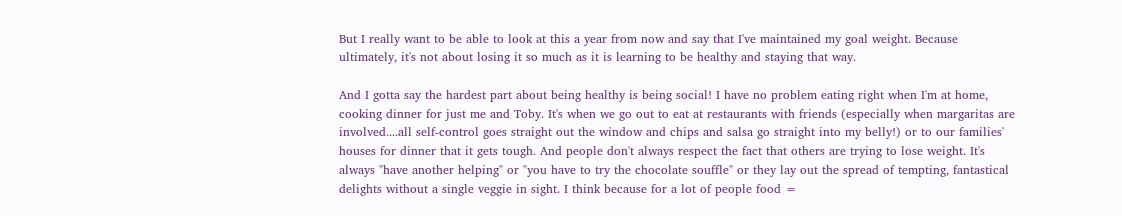But I really want to be able to look at this a year from now and say that I've maintained my goal weight. Because ultimately, it's not about losing it so much as it is learning to be healthy and staying that way.

And I gotta say the hardest part about being healthy is being social! I have no problem eating right when I'm at home, cooking dinner for just me and Toby. It's when we go out to eat at restaurants with friends (especially when margaritas are involved....all self-control goes straight out the window and chips and salsa go straight into my belly!) or to our families' houses for dinner that it gets tough. And people don't always respect the fact that others are trying to lose weight. It's always "have another helping" or "you have to try the chocolate souffle" or they lay out the spread of tempting, fantastical delights without a single veggie in sight. I think because for a lot of people food =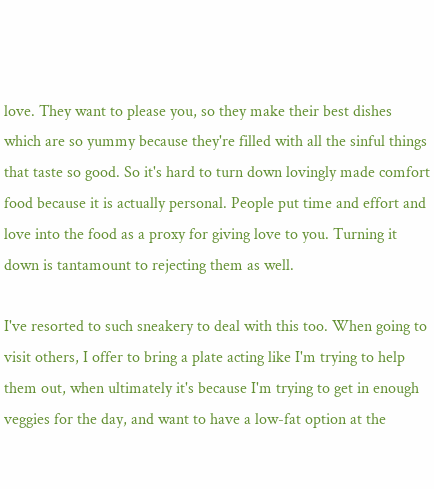love. They want to please you, so they make their best dishes which are so yummy because they're filled with all the sinful things that taste so good. So it's hard to turn down lovingly made comfort food because it is actually personal. People put time and effort and love into the food as a proxy for giving love to you. Turning it down is tantamount to rejecting them as well.

I've resorted to such sneakery to deal with this too. When going to visit others, I offer to bring a plate acting like I'm trying to help them out, when ultimately it's because I'm trying to get in enough veggies for the day, and want to have a low-fat option at the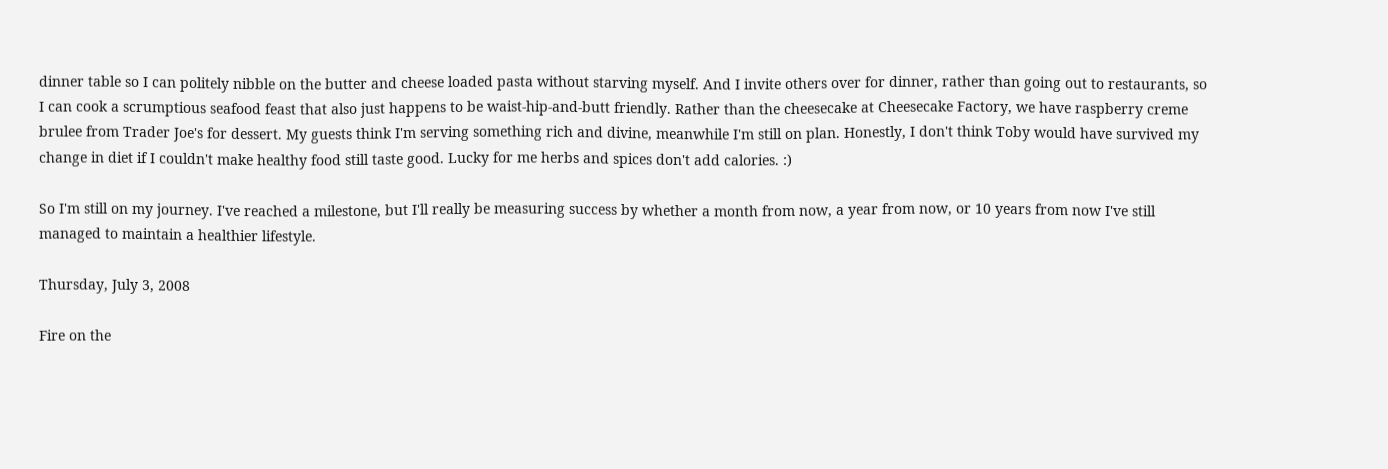dinner table so I can politely nibble on the butter and cheese loaded pasta without starving myself. And I invite others over for dinner, rather than going out to restaurants, so I can cook a scrumptious seafood feast that also just happens to be waist-hip-and-butt friendly. Rather than the cheesecake at Cheesecake Factory, we have raspberry creme brulee from Trader Joe's for dessert. My guests think I'm serving something rich and divine, meanwhile I'm still on plan. Honestly, I don't think Toby would have survived my change in diet if I couldn't make healthy food still taste good. Lucky for me herbs and spices don't add calories. :)

So I'm still on my journey. I've reached a milestone, but I'll really be measuring success by whether a month from now, a year from now, or 10 years from now I've still managed to maintain a healthier lifestyle.

Thursday, July 3, 2008

Fire on the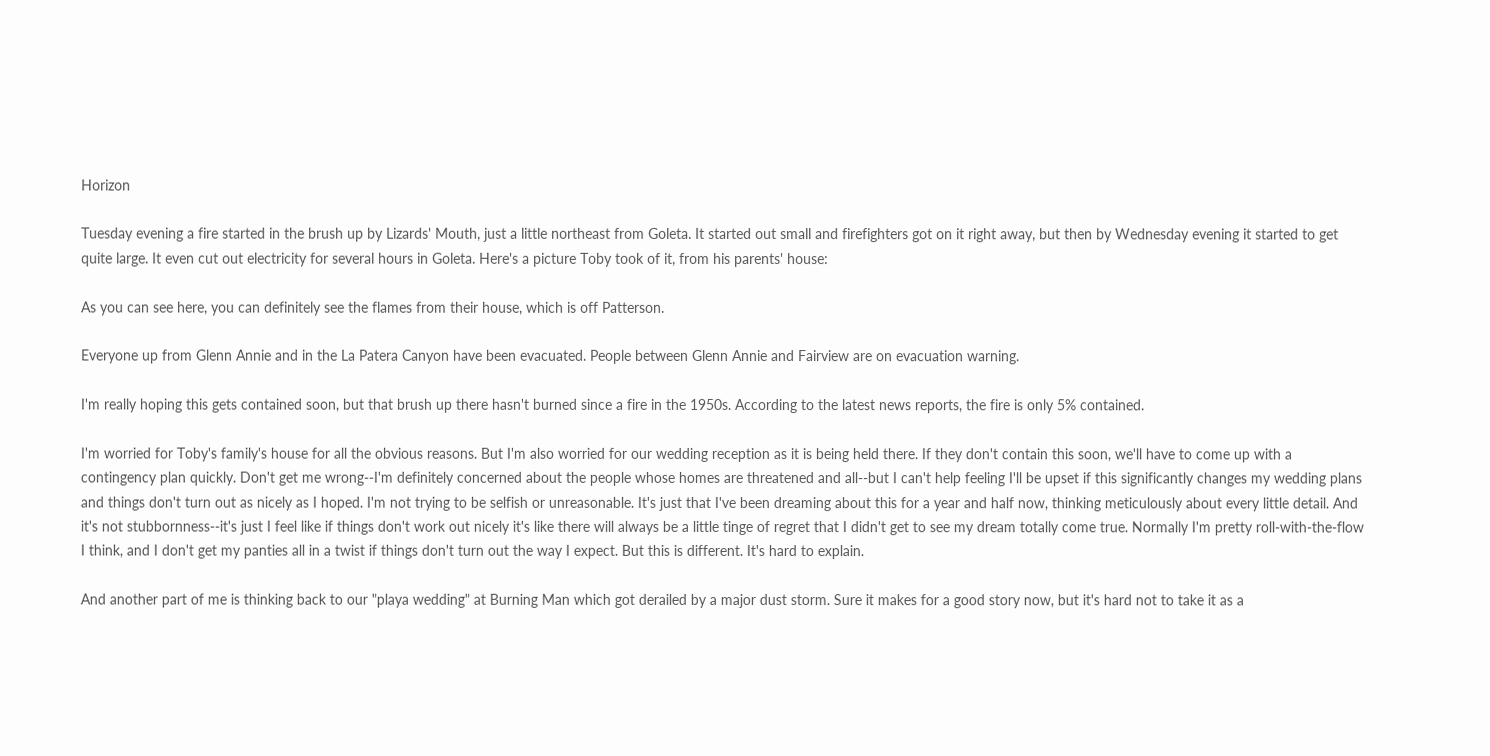Horizon

Tuesday evening a fire started in the brush up by Lizards' Mouth, just a little northeast from Goleta. It started out small and firefighters got on it right away, but then by Wednesday evening it started to get quite large. It even cut out electricity for several hours in Goleta. Here's a picture Toby took of it, from his parents' house:

As you can see here, you can definitely see the flames from their house, which is off Patterson.

Everyone up from Glenn Annie and in the La Patera Canyon have been evacuated. People between Glenn Annie and Fairview are on evacuation warning.

I'm really hoping this gets contained soon, but that brush up there hasn't burned since a fire in the 1950s. According to the latest news reports, the fire is only 5% contained.

I'm worried for Toby's family's house for all the obvious reasons. But I'm also worried for our wedding reception as it is being held there. If they don't contain this soon, we'll have to come up with a contingency plan quickly. Don't get me wrong--I'm definitely concerned about the people whose homes are threatened and all--but I can't help feeling I'll be upset if this significantly changes my wedding plans and things don't turn out as nicely as I hoped. I'm not trying to be selfish or unreasonable. It's just that I've been dreaming about this for a year and half now, thinking meticulously about every little detail. And it's not stubbornness--it's just I feel like if things don't work out nicely it's like there will always be a little tinge of regret that I didn't get to see my dream totally come true. Normally I'm pretty roll-with-the-flow I think, and I don't get my panties all in a twist if things don't turn out the way I expect. But this is different. It's hard to explain.

And another part of me is thinking back to our "playa wedding" at Burning Man which got derailed by a major dust storm. Sure it makes for a good story now, but it's hard not to take it as a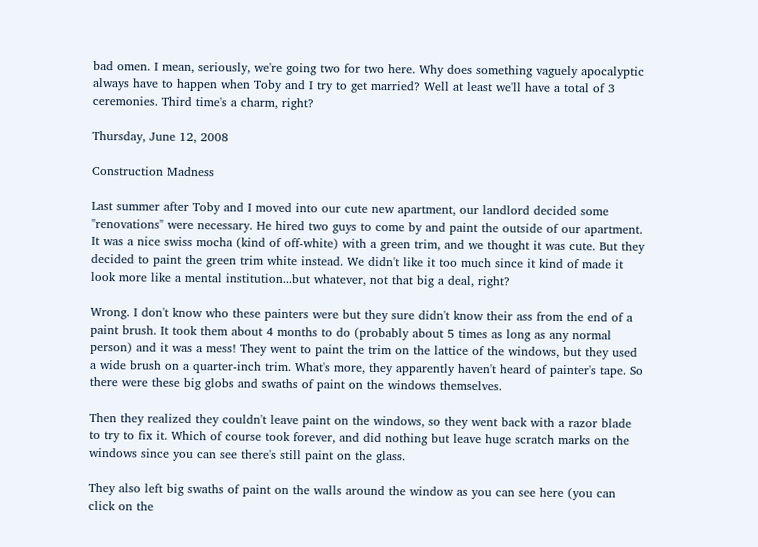bad omen. I mean, seriously, we're going two for two here. Why does something vaguely apocalyptic always have to happen when Toby and I try to get married? Well at least we'll have a total of 3 ceremonies. Third time's a charm, right?

Thursday, June 12, 2008

Construction Madness

Last summer after Toby and I moved into our cute new apartment, our landlord decided some "renovations" were necessary. He hired two guys to come by and paint the outside of our apartment. It was a nice swiss mocha (kind of off-white) with a green trim, and we thought it was cute. But they decided to paint the green trim white instead. We didn't like it too much since it kind of made it look more like a mental institution...but whatever, not that big a deal, right?

Wrong. I don't know who these painters were but they sure didn't know their ass from the end of a paint brush. It took them about 4 months to do (probably about 5 times as long as any normal person) and it was a mess! They went to paint the trim on the lattice of the windows, but they used a wide brush on a quarter-inch trim. What's more, they apparently haven't heard of painter's tape. So there were these big globs and swaths of paint on the windows themselves.

Then they realized they couldn't leave paint on the windows, so they went back with a razor blade to try to fix it. Which of course took forever, and did nothing but leave huge scratch marks on the windows since you can see there's still paint on the glass.

They also left big swaths of paint on the walls around the window as you can see here (you can click on the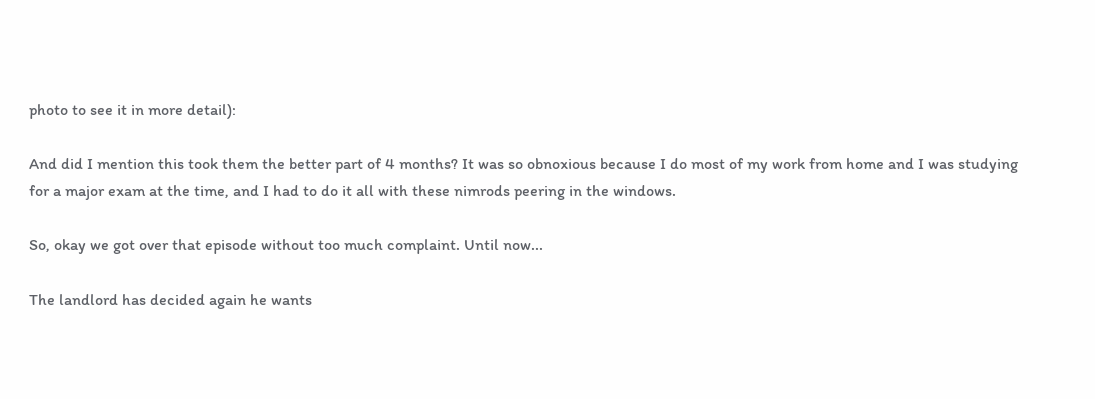photo to see it in more detail):

And did I mention this took them the better part of 4 months? It was so obnoxious because I do most of my work from home and I was studying for a major exam at the time, and I had to do it all with these nimrods peering in the windows.

So, okay we got over that episode without too much complaint. Until now...

The landlord has decided again he wants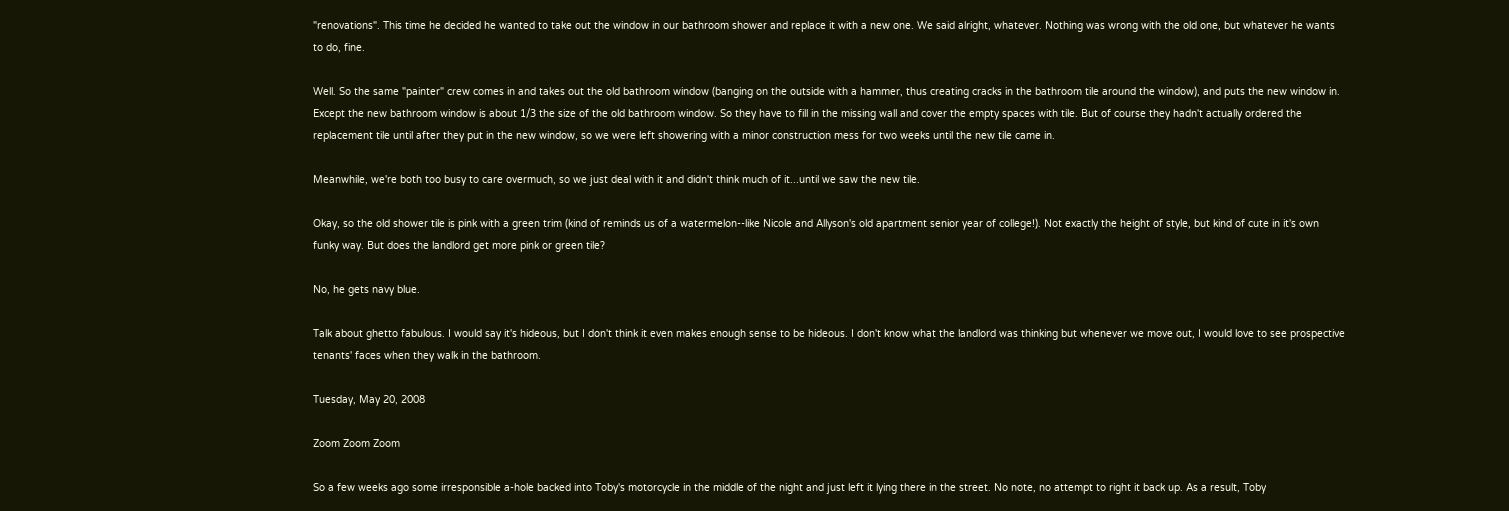"renovations". This time he decided he wanted to take out the window in our bathroom shower and replace it with a new one. We said alright, whatever. Nothing was wrong with the old one, but whatever he wants to do, fine.

Well. So the same "painter" crew comes in and takes out the old bathroom window (banging on the outside with a hammer, thus creating cracks in the bathroom tile around the window), and puts the new window in. Except the new bathroom window is about 1/3 the size of the old bathroom window. So they have to fill in the missing wall and cover the empty spaces with tile. But of course they hadn't actually ordered the replacement tile until after they put in the new window, so we were left showering with a minor construction mess for two weeks until the new tile came in.

Meanwhile, we're both too busy to care overmuch, so we just deal with it and didn't think much of it...until we saw the new tile.

Okay, so the old shower tile is pink with a green trim (kind of reminds us of a watermelon--like Nicole and Allyson's old apartment senior year of college!). Not exactly the height of style, but kind of cute in it's own funky way. But does the landlord get more pink or green tile?

No, he gets navy blue.

Talk about ghetto fabulous. I would say it's hideous, but I don't think it even makes enough sense to be hideous. I don't know what the landlord was thinking but whenever we move out, I would love to see prospective tenants' faces when they walk in the bathroom.

Tuesday, May 20, 2008

Zoom Zoom Zoom

So a few weeks ago some irresponsible a-hole backed into Toby's motorcycle in the middle of the night and just left it lying there in the street. No note, no attempt to right it back up. As a result, Toby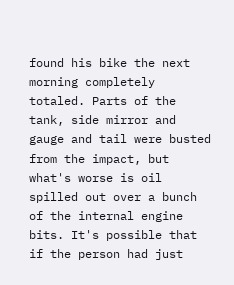found his bike the next morning completely totaled. Parts of the tank, side mirror and gauge and tail were busted from the impact, but what's worse is oil spilled out over a bunch of the internal engine bits. It's possible that if the person had just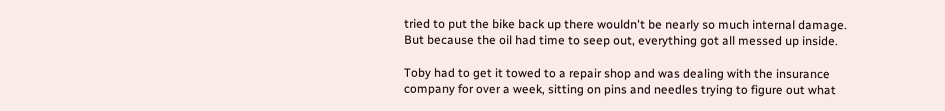tried to put the bike back up there wouldn't be nearly so much internal damage. But because the oil had time to seep out, everything got all messed up inside.

Toby had to get it towed to a repair shop and was dealing with the insurance company for over a week, sitting on pins and needles trying to figure out what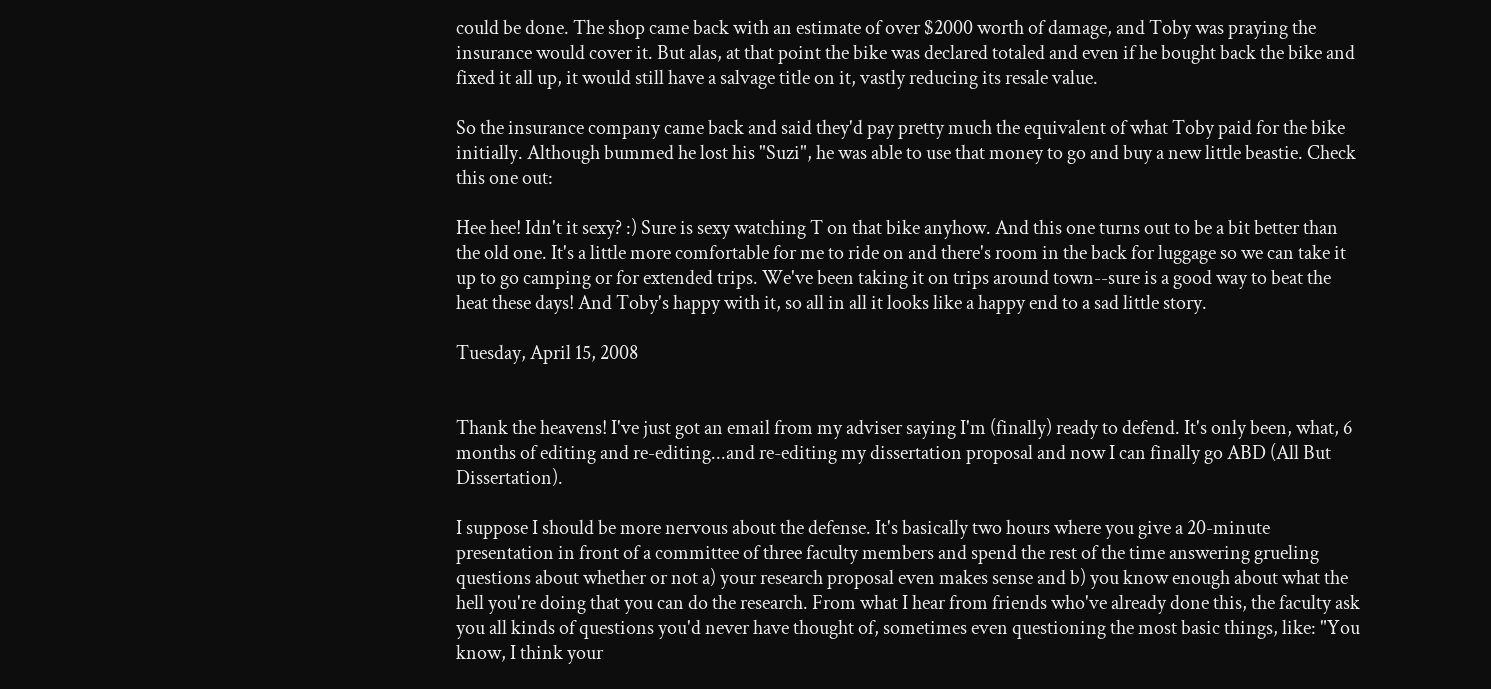could be done. The shop came back with an estimate of over $2000 worth of damage, and Toby was praying the insurance would cover it. But alas, at that point the bike was declared totaled and even if he bought back the bike and fixed it all up, it would still have a salvage title on it, vastly reducing its resale value.

So the insurance company came back and said they'd pay pretty much the equivalent of what Toby paid for the bike initially. Although bummed he lost his "Suzi", he was able to use that money to go and buy a new little beastie. Check this one out:

Hee hee! Idn't it sexy? :) Sure is sexy watching T on that bike anyhow. And this one turns out to be a bit better than the old one. It's a little more comfortable for me to ride on and there's room in the back for luggage so we can take it up to go camping or for extended trips. We've been taking it on trips around town--sure is a good way to beat the heat these days! And Toby's happy with it, so all in all it looks like a happy end to a sad little story.

Tuesday, April 15, 2008


Thank the heavens! I've just got an email from my adviser saying I'm (finally) ready to defend. It's only been, what, 6 months of editing and re-editing...and re-editing my dissertation proposal and now I can finally go ABD (All But Dissertation).

I suppose I should be more nervous about the defense. It's basically two hours where you give a 20-minute presentation in front of a committee of three faculty members and spend the rest of the time answering grueling questions about whether or not a) your research proposal even makes sense and b) you know enough about what the hell you're doing that you can do the research. From what I hear from friends who've already done this, the faculty ask you all kinds of questions you'd never have thought of, sometimes even questioning the most basic things, like: "You know, I think your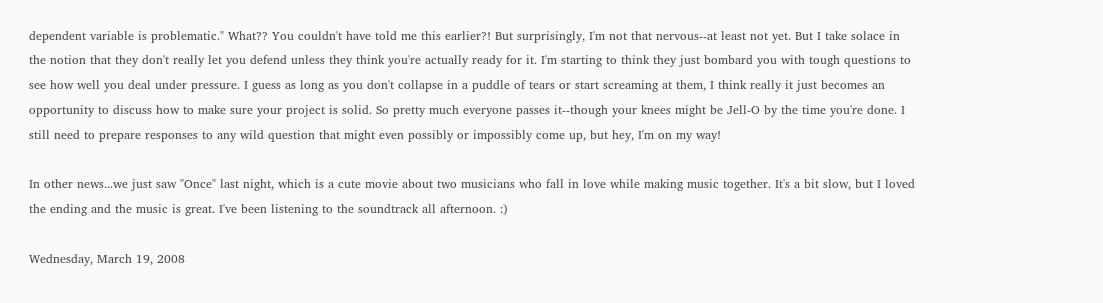dependent variable is problematic." What?? You couldn't have told me this earlier?! But surprisingly, I'm not that nervous--at least not yet. But I take solace in the notion that they don't really let you defend unless they think you're actually ready for it. I'm starting to think they just bombard you with tough questions to see how well you deal under pressure. I guess as long as you don't collapse in a puddle of tears or start screaming at them, I think really it just becomes an opportunity to discuss how to make sure your project is solid. So pretty much everyone passes it--though your knees might be Jell-O by the time you're done. I still need to prepare responses to any wild question that might even possibly or impossibly come up, but hey, I'm on my way!

In other news...we just saw "Once" last night, which is a cute movie about two musicians who fall in love while making music together. It's a bit slow, but I loved the ending and the music is great. I've been listening to the soundtrack all afternoon. :)

Wednesday, March 19, 2008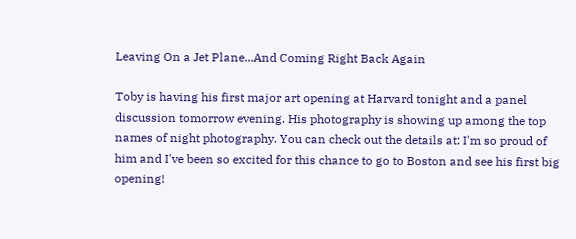Leaving On a Jet Plane...And Coming Right Back Again

Toby is having his first major art opening at Harvard tonight and a panel discussion tomorrow evening. His photography is showing up among the top names of night photography. You can check out the details at: I'm so proud of him and I've been so excited for this chance to go to Boston and see his first big opening!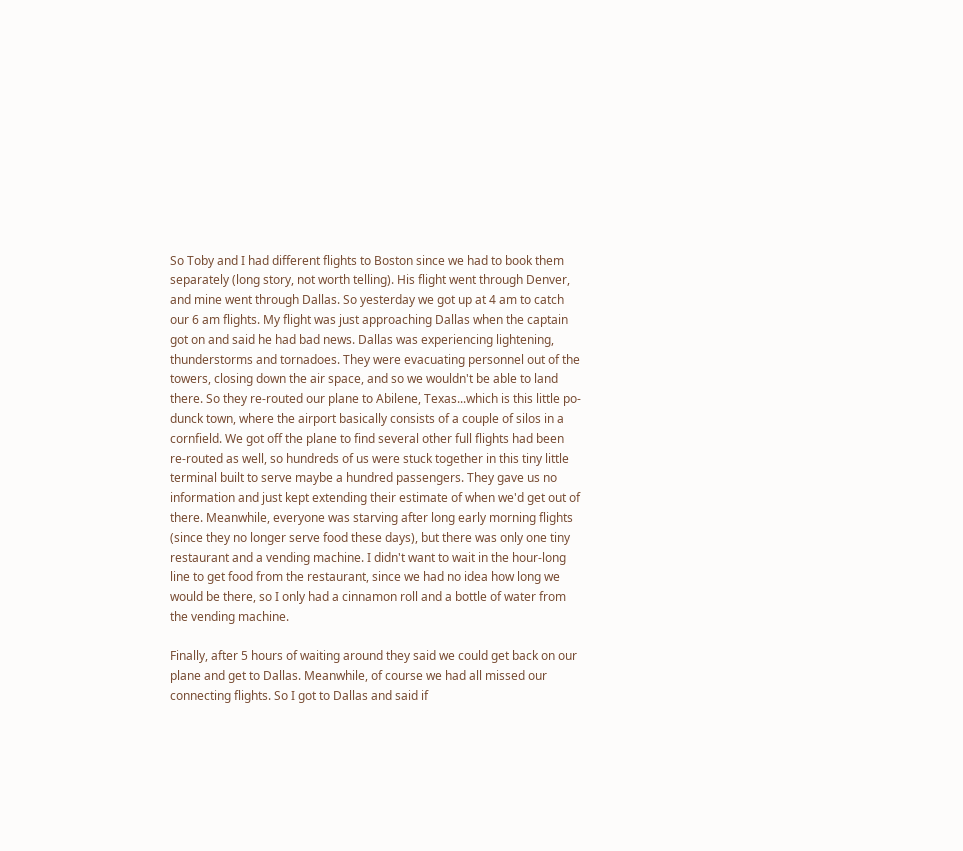So Toby and I had different flights to Boston since we had to book them separately (long story, not worth telling). His flight went through Denver, and mine went through Dallas. So yesterday we got up at 4 am to catch our 6 am flights. My flight was just approaching Dallas when the captain got on and said he had bad news. Dallas was experiencing lightening, thunderstorms and tornadoes. They were evacuating personnel out of the towers, closing down the air space, and so we wouldn't be able to land there. So they re-routed our plane to Abilene, Texas...which is this little po-dunck town, where the airport basically consists of a couple of silos in a cornfield. We got off the plane to find several other full flights had been re-routed as well, so hundreds of us were stuck together in this tiny little terminal built to serve maybe a hundred passengers. They gave us no information and just kept extending their estimate of when we'd get out of there. Meanwhile, everyone was starving after long early morning flights (since they no longer serve food these days), but there was only one tiny restaurant and a vending machine. I didn't want to wait in the hour-long line to get food from the restaurant, since we had no idea how long we would be there, so I only had a cinnamon roll and a bottle of water from the vending machine.

Finally, after 5 hours of waiting around they said we could get back on our plane and get to Dallas. Meanwhile, of course we had all missed our connecting flights. So I got to Dallas and said if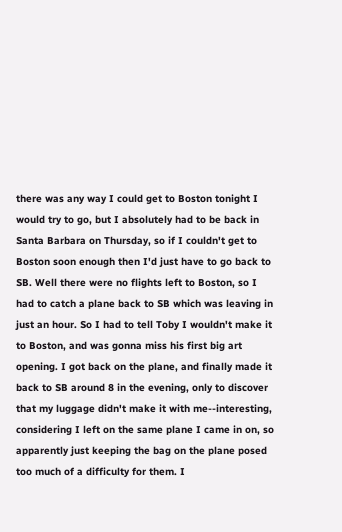there was any way I could get to Boston tonight I would try to go, but I absolutely had to be back in Santa Barbara on Thursday, so if I couldn't get to Boston soon enough then I'd just have to go back to SB. Well there were no flights left to Boston, so I had to catch a plane back to SB which was leaving in just an hour. So I had to tell Toby I wouldn't make it to Boston, and was gonna miss his first big art opening. I got back on the plane, and finally made it back to SB around 8 in the evening, only to discover that my luggage didn't make it with me--interesting, considering I left on the same plane I came in on, so apparently just keeping the bag on the plane posed too much of a difficulty for them. I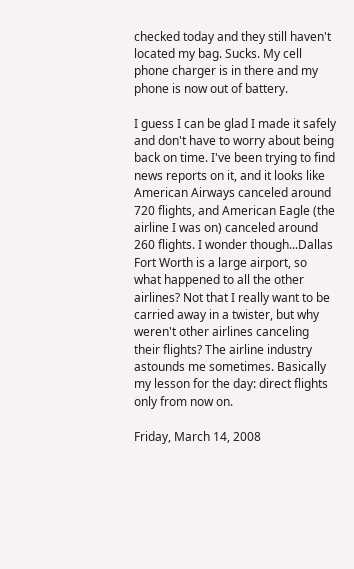checked today and they still haven't located my bag. Sucks. My cell phone charger is in there and my phone is now out of battery.

I guess I can be glad I made it safely and don't have to worry about being back on time. I've been trying to find news reports on it, and it looks like American Airways canceled around 720 flights, and American Eagle (the airline I was on) canceled around 260 flights. I wonder though...Dallas Fort Worth is a large airport, so what happened to all the other airlines? Not that I really want to be carried away in a twister, but why weren't other airlines canceling their flights? The airline industry astounds me sometimes. Basically my lesson for the day: direct flights only from now on.

Friday, March 14, 2008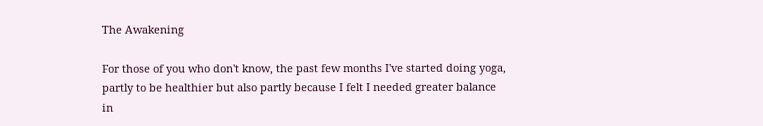The Awakening

For those of you who don't know, the past few months I've started doing yoga, partly to be healthier but also partly because I felt I needed greater balance in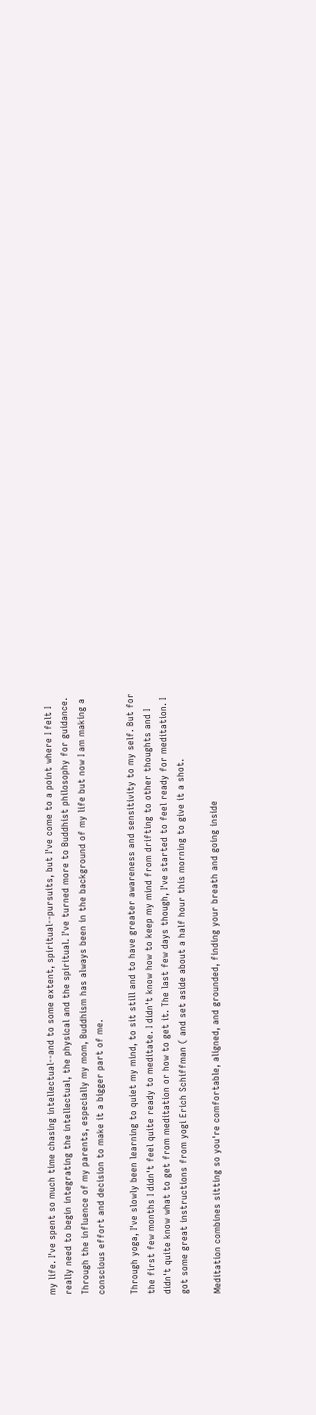my life. I've spent so much time chasing intellectual--and to some extent, spiritual--pursuits, but I've come to a point where I felt I really need to begin integrating the intellectual, the physical and the spiritual. I've turned more to Buddhist philosophy for guidance. Through the influence of my parents, especially my mom, Buddhism has always been in the background of my life but now I am making a conscious effort and decision to make it a bigger part of me.

Through yoga, I've slowly been learning to quiet my mind, to sit still and to have greater awareness and sensitivity to my self. But for the first few months I didn't feel quite ready to meditate. I didn't know how to keep my mind from drifting to other thoughts and I didn't quite know what to get from meditation or how to get it. The last few days though, I've started to feel ready for meditation. I got some great instructions from yogi Erich Schiffman ( and set aside about a half hour this morning to give it a shot.

Meditation combines sitting so you're comfortable, aligned, and grounded, finding your breath and going inside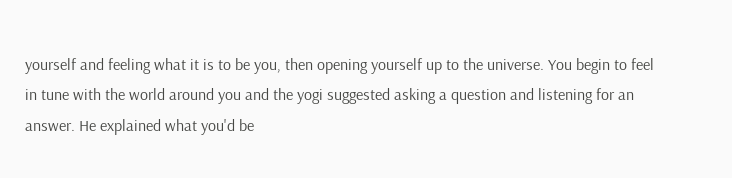yourself and feeling what it is to be you, then opening yourself up to the universe. You begin to feel in tune with the world around you and the yogi suggested asking a question and listening for an answer. He explained what you'd be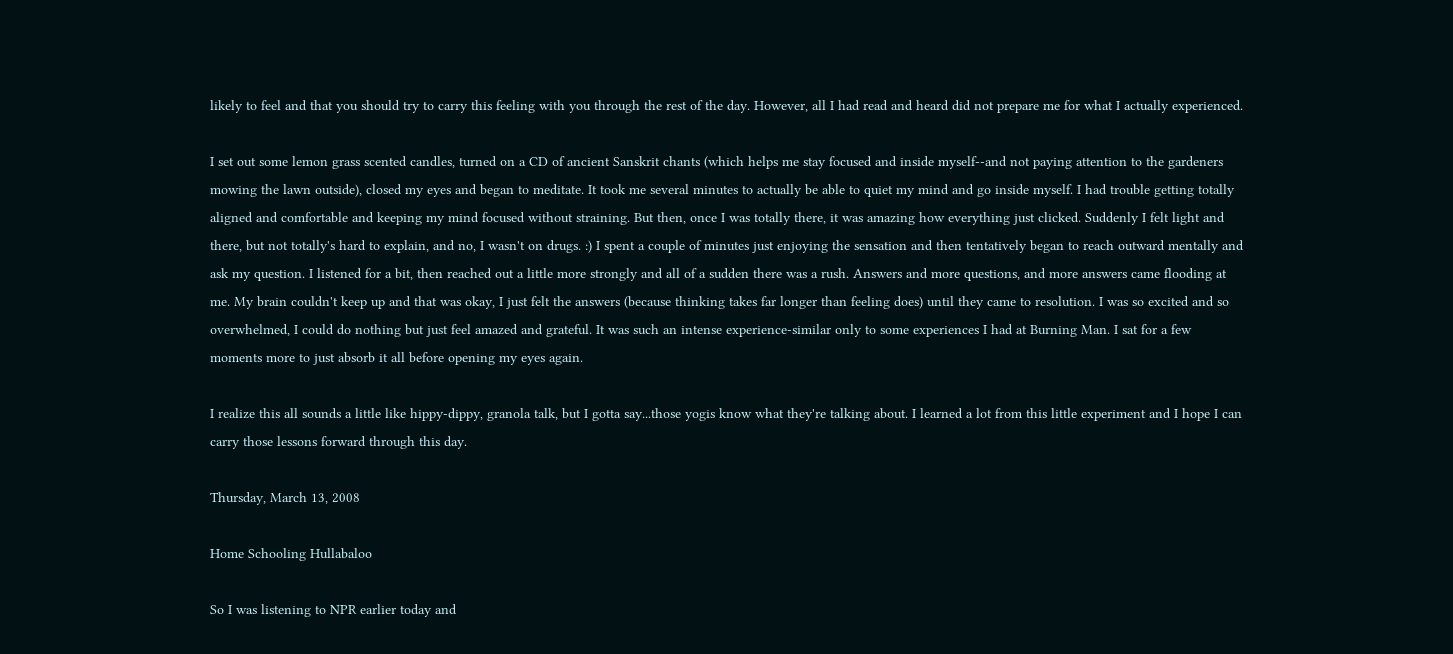likely to feel and that you should try to carry this feeling with you through the rest of the day. However, all I had read and heard did not prepare me for what I actually experienced.

I set out some lemon grass scented candles, turned on a CD of ancient Sanskrit chants (which helps me stay focused and inside myself--and not paying attention to the gardeners mowing the lawn outside), closed my eyes and began to meditate. It took me several minutes to actually be able to quiet my mind and go inside myself. I had trouble getting totally aligned and comfortable and keeping my mind focused without straining. But then, once I was totally there, it was amazing how everything just clicked. Suddenly I felt light and there, but not totally's hard to explain, and no, I wasn't on drugs. :) I spent a couple of minutes just enjoying the sensation and then tentatively began to reach outward mentally and ask my question. I listened for a bit, then reached out a little more strongly and all of a sudden there was a rush. Answers and more questions, and more answers came flooding at me. My brain couldn't keep up and that was okay, I just felt the answers (because thinking takes far longer than feeling does) until they came to resolution. I was so excited and so overwhelmed, I could do nothing but just feel amazed and grateful. It was such an intense experience-similar only to some experiences I had at Burning Man. I sat for a few moments more to just absorb it all before opening my eyes again.

I realize this all sounds a little like hippy-dippy, granola talk, but I gotta say...those yogis know what they're talking about. I learned a lot from this little experiment and I hope I can carry those lessons forward through this day.

Thursday, March 13, 2008

Home Schooling Hullabaloo

So I was listening to NPR earlier today and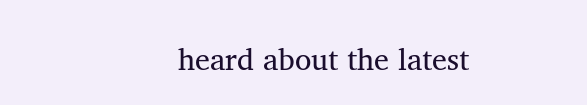heard about the latest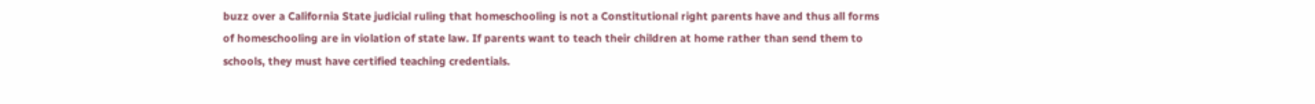buzz over a California State judicial ruling that homeschooling is not a Constitutional right parents have and thus all forms of homeschooling are in violation of state law. If parents want to teach their children at home rather than send them to schools, they must have certified teaching credentials.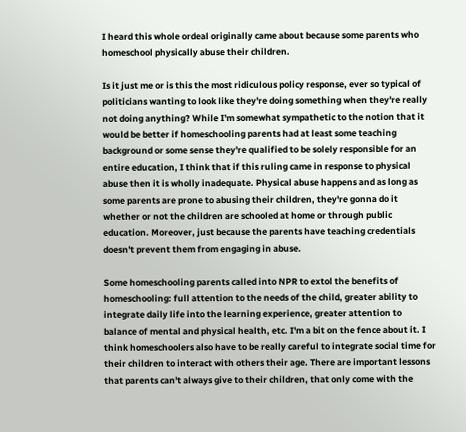I heard this whole ordeal originally came about because some parents who homeschool physically abuse their children.

Is it just me or is this the most ridiculous policy response, ever so typical of politicians wanting to look like they're doing something when they're really not doing anything? While I'm somewhat sympathetic to the notion that it would be better if homeschooling parents had at least some teaching background or some sense they're qualified to be solely responsible for an entire education, I think that if this ruling came in response to physical abuse then it is wholly inadequate. Physical abuse happens and as long as some parents are prone to abusing their children, they're gonna do it whether or not the children are schooled at home or through public education. Moreover, just because the parents have teaching credentials doesn't prevent them from engaging in abuse.

Some homeschooling parents called into NPR to extol the benefits of homeschooling: full attention to the needs of the child, greater ability to integrate daily life into the learning experience, greater attention to balance of mental and physical health, etc. I'm a bit on the fence about it. I think homeschoolers also have to be really careful to integrate social time for their children to interact with others their age. There are important lessons that parents can't always give to their children, that only come with the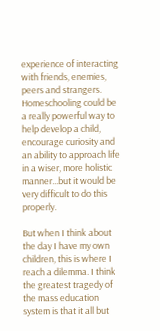experience of interacting with friends, enemies, peers and strangers. Homeschooling could be a really powerful way to help develop a child, encourage curiosity and an ability to approach life in a wiser, more holistic manner...but it would be very difficult to do this properly.

But when I think about the day I have my own children, this is where I reach a dilemma. I think the greatest tragedy of the mass education system is that it all but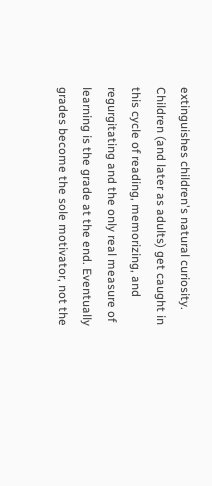extinguishes children's natural curiosity. Children (and later as adults) get caught in this cycle of reading, memorizing, and regurgitating and the only real measure of learning is the grade at the end. Eventually grades become the sole motivator, not the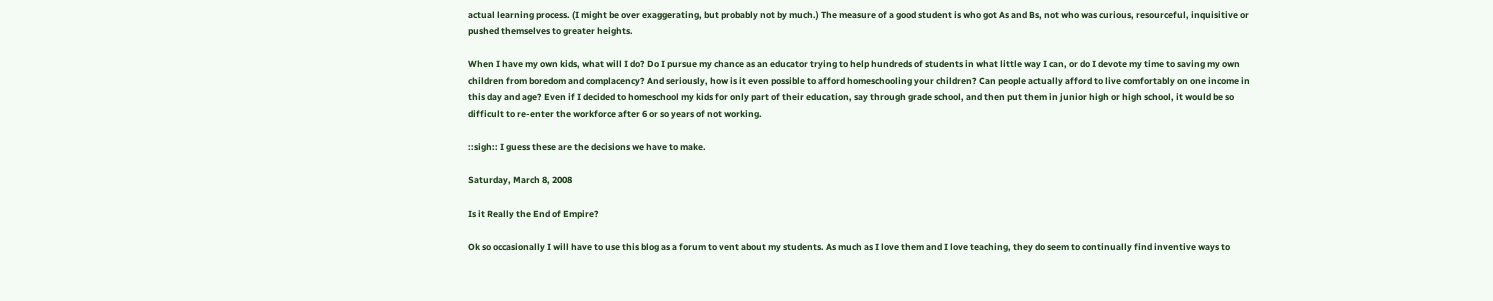actual learning process. (I might be over exaggerating, but probably not by much.) The measure of a good student is who got As and Bs, not who was curious, resourceful, inquisitive or pushed themselves to greater heights.

When I have my own kids, what will I do? Do I pursue my chance as an educator trying to help hundreds of students in what little way I can, or do I devote my time to saving my own children from boredom and complacency? And seriously, how is it even possible to afford homeschooling your children? Can people actually afford to live comfortably on one income in this day and age? Even if I decided to homeschool my kids for only part of their education, say through grade school, and then put them in junior high or high school, it would be so difficult to re-enter the workforce after 6 or so years of not working.

::sigh:: I guess these are the decisions we have to make.

Saturday, March 8, 2008

Is it Really the End of Empire?

Ok so occasionally I will have to use this blog as a forum to vent about my students. As much as I love them and I love teaching, they do seem to continually find inventive ways to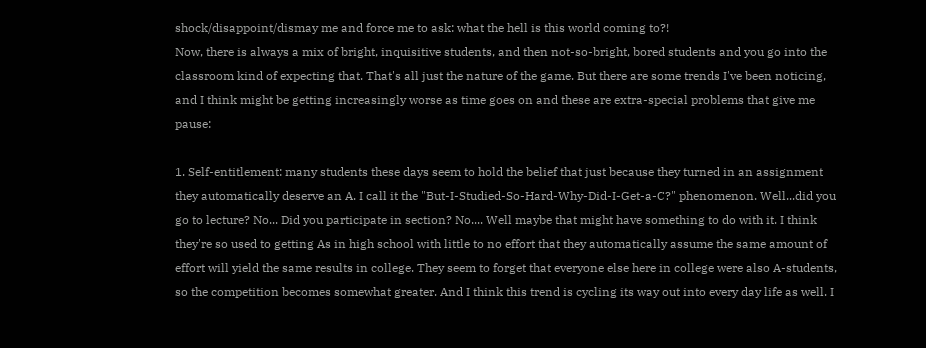shock/disappoint/dismay me and force me to ask: what the hell is this world coming to?!
Now, there is always a mix of bright, inquisitive students, and then not-so-bright, bored students and you go into the classroom kind of expecting that. That's all just the nature of the game. But there are some trends I've been noticing, and I think might be getting increasingly worse as time goes on and these are extra-special problems that give me pause:

1. Self-entitlement: many students these days seem to hold the belief that just because they turned in an assignment they automatically deserve an A. I call it the "But-I-Studied-So-Hard-Why-Did-I-Get-a-C?" phenomenon. Well...did you go to lecture? No... Did you participate in section? No.... Well maybe that might have something to do with it. I think they're so used to getting As in high school with little to no effort that they automatically assume the same amount of effort will yield the same results in college. They seem to forget that everyone else here in college were also A-students, so the competition becomes somewhat greater. And I think this trend is cycling its way out into every day life as well. I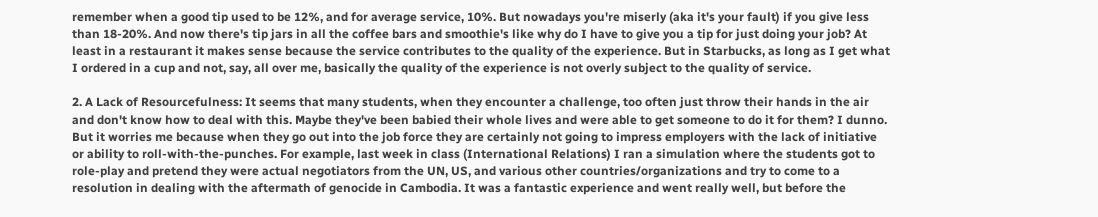remember when a good tip used to be 12%, and for average service, 10%. But nowadays you're miserly (aka it's your fault) if you give less than 18-20%. And now there's tip jars in all the coffee bars and smoothie's like why do I have to give you a tip for just doing your job? At least in a restaurant it makes sense because the service contributes to the quality of the experience. But in Starbucks, as long as I get what I ordered in a cup and not, say, all over me, basically the quality of the experience is not overly subject to the quality of service.

2. A Lack of Resourcefulness: It seems that many students, when they encounter a challenge, too often just throw their hands in the air and don't know how to deal with this. Maybe they've been babied their whole lives and were able to get someone to do it for them? I dunno. But it worries me because when they go out into the job force they are certainly not going to impress employers with the lack of initiative or ability to roll-with-the-punches. For example, last week in class (International Relations) I ran a simulation where the students got to role-play and pretend they were actual negotiators from the UN, US, and various other countries/organizations and try to come to a resolution in dealing with the aftermath of genocide in Cambodia. It was a fantastic experience and went really well, but before the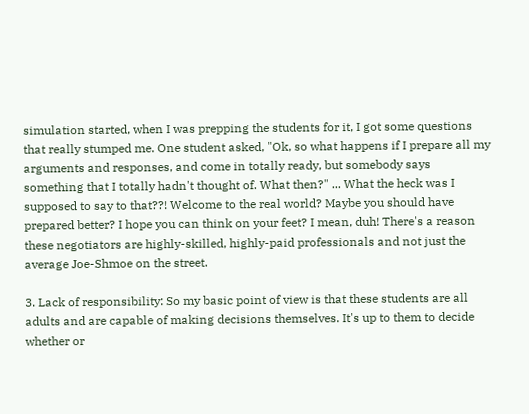simulation started, when I was prepping the students for it, I got some questions that really stumped me. One student asked, "Ok, so what happens if I prepare all my arguments and responses, and come in totally ready, but somebody says something that I totally hadn't thought of. What then?" ... What the heck was I supposed to say to that??! Welcome to the real world? Maybe you should have prepared better? I hope you can think on your feet? I mean, duh! There's a reason these negotiators are highly-skilled, highly-paid professionals and not just the average Joe-Shmoe on the street.

3. Lack of responsibility: So my basic point of view is that these students are all adults and are capable of making decisions themselves. It's up to them to decide whether or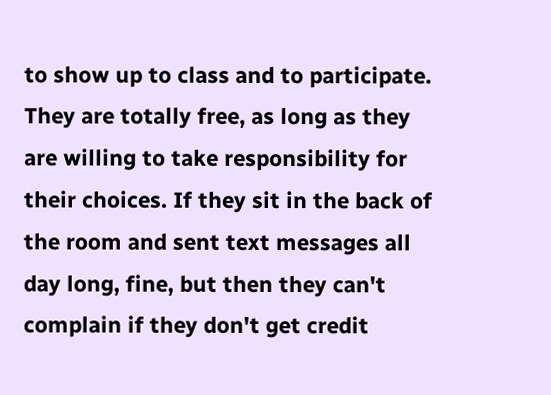to show up to class and to participate. They are totally free, as long as they are willing to take responsibility for their choices. If they sit in the back of the room and sent text messages all day long, fine, but then they can't complain if they don't get credit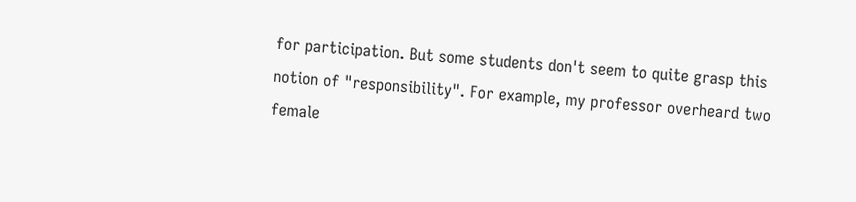for participation. But some students don't seem to quite grasp this notion of "responsibility". For example, my professor overheard two female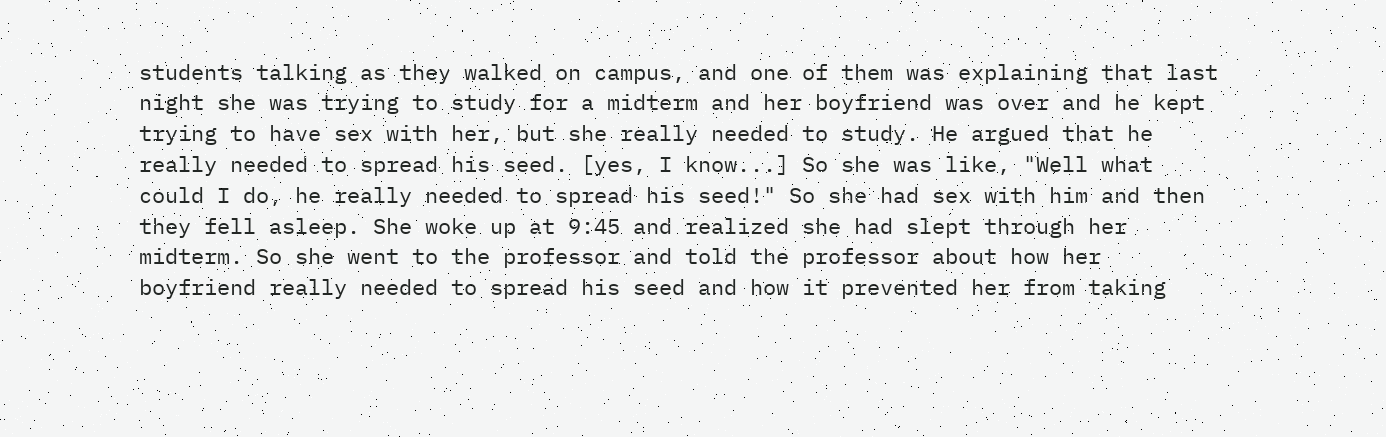students talking as they walked on campus, and one of them was explaining that last night she was trying to study for a midterm and her boyfriend was over and he kept trying to have sex with her, but she really needed to study. He argued that he really needed to spread his seed. [yes, I know...] So she was like, "Well what could I do, he really needed to spread his seed!" So she had sex with him and then they fell asleep. She woke up at 9:45 and realized she had slept through her midterm. So she went to the professor and told the professor about how her boyfriend really needed to spread his seed and how it prevented her from taking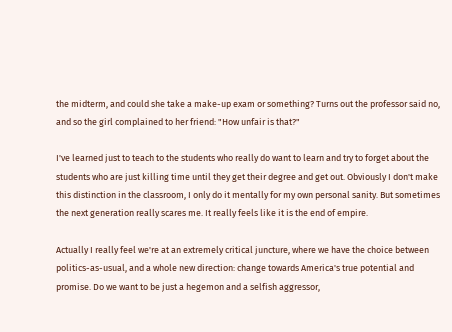the midterm, and could she take a make-up exam or something? Turns out the professor said no, and so the girl complained to her friend: "How unfair is that?"

I've learned just to teach to the students who really do want to learn and try to forget about the students who are just killing time until they get their degree and get out. Obviously I don't make this distinction in the classroom, I only do it mentally for my own personal sanity. But sometimes the next generation really scares me. It really feels like it is the end of empire.

Actually I really feel we're at an extremely critical juncture, where we have the choice between politics-as-usual, and a whole new direction: change towards America's true potential and promise. Do we want to be just a hegemon and a selfish aggressor,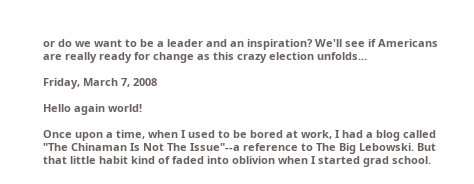or do we want to be a leader and an inspiration? We'll see if Americans are really ready for change as this crazy election unfolds...

Friday, March 7, 2008

Hello again world!

Once upon a time, when I used to be bored at work, I had a blog called "The Chinaman Is Not The Issue"--a reference to The Big Lebowski. But that little habit kind of faded into oblivion when I started grad school.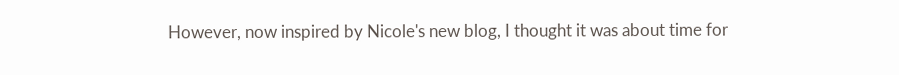However, now inspired by Nicole's new blog, I thought it was about time for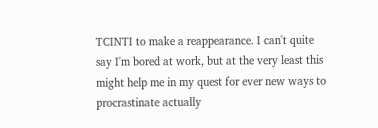TCINTI to make a reappearance. I can't quite say I'm bored at work, but at the very least this might help me in my quest for ever new ways to procrastinate actually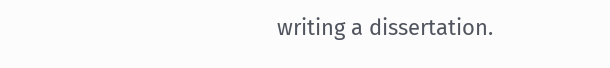writing a dissertation.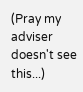(Pray my adviser doesn't see this...)